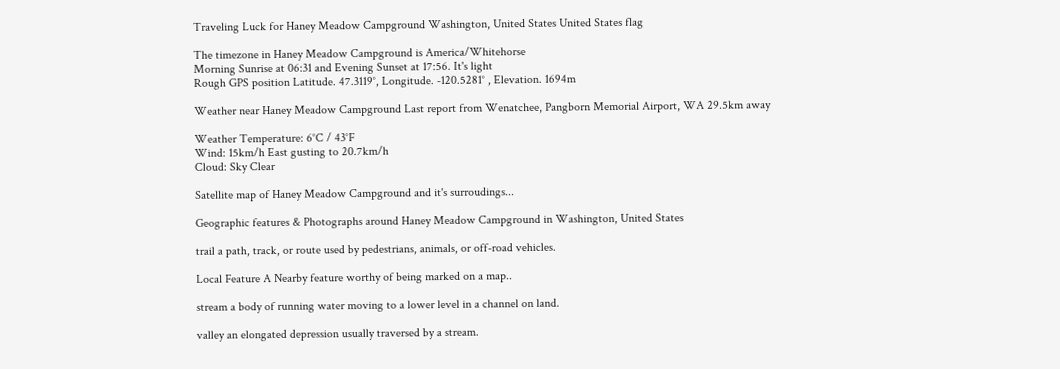Traveling Luck for Haney Meadow Campground Washington, United States United States flag

The timezone in Haney Meadow Campground is America/Whitehorse
Morning Sunrise at 06:31 and Evening Sunset at 17:56. It's light
Rough GPS position Latitude. 47.3119°, Longitude. -120.5281° , Elevation. 1694m

Weather near Haney Meadow Campground Last report from Wenatchee, Pangborn Memorial Airport, WA 29.5km away

Weather Temperature: 6°C / 43°F
Wind: 15km/h East gusting to 20.7km/h
Cloud: Sky Clear

Satellite map of Haney Meadow Campground and it's surroudings...

Geographic features & Photographs around Haney Meadow Campground in Washington, United States

trail a path, track, or route used by pedestrians, animals, or off-road vehicles.

Local Feature A Nearby feature worthy of being marked on a map..

stream a body of running water moving to a lower level in a channel on land.

valley an elongated depression usually traversed by a stream.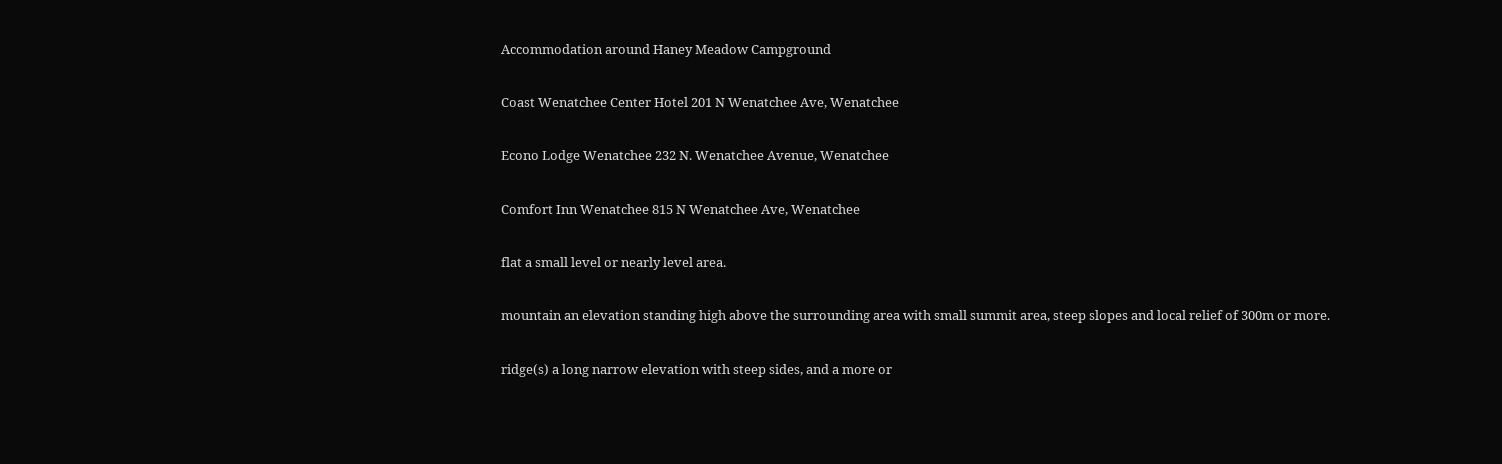Accommodation around Haney Meadow Campground

Coast Wenatchee Center Hotel 201 N Wenatchee Ave, Wenatchee

Econo Lodge Wenatchee 232 N. Wenatchee Avenue, Wenatchee

Comfort Inn Wenatchee 815 N Wenatchee Ave, Wenatchee

flat a small level or nearly level area.

mountain an elevation standing high above the surrounding area with small summit area, steep slopes and local relief of 300m or more.

ridge(s) a long narrow elevation with steep sides, and a more or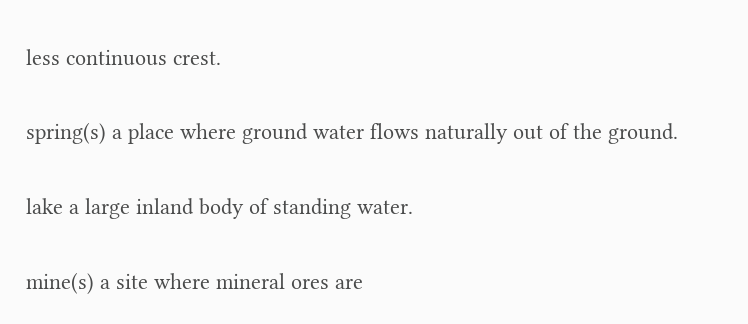less continuous crest.

spring(s) a place where ground water flows naturally out of the ground.

lake a large inland body of standing water.

mine(s) a site where mineral ores are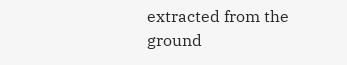extracted from the ground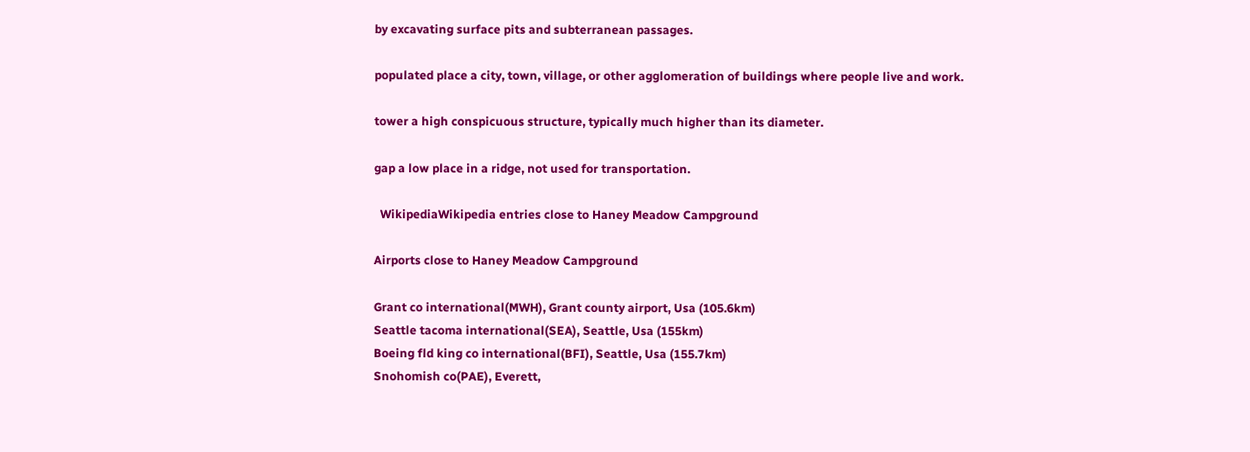by excavating surface pits and subterranean passages.

populated place a city, town, village, or other agglomeration of buildings where people live and work.

tower a high conspicuous structure, typically much higher than its diameter.

gap a low place in a ridge, not used for transportation.

  WikipediaWikipedia entries close to Haney Meadow Campground

Airports close to Haney Meadow Campground

Grant co international(MWH), Grant county airport, Usa (105.6km)
Seattle tacoma international(SEA), Seattle, Usa (155km)
Boeing fld king co international(BFI), Seattle, Usa (155.7km)
Snohomish co(PAE), Everett,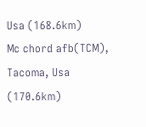Usa (168.6km)
Mc chord afb(TCM), Tacoma, Usa (170.6km)